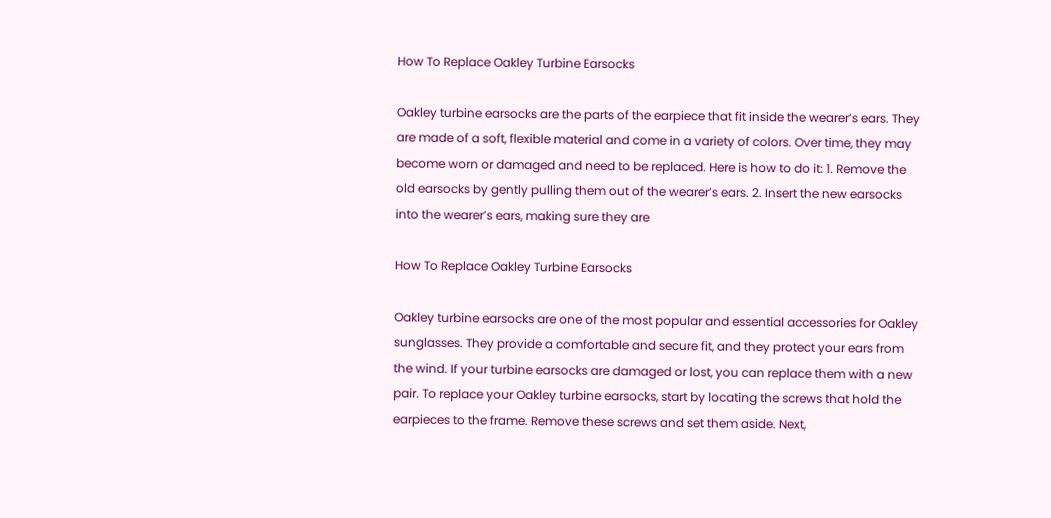How To Replace Oakley Turbine Earsocks

Oakley turbine earsocks are the parts of the earpiece that fit inside the wearer’s ears. They are made of a soft, flexible material and come in a variety of colors. Over time, they may become worn or damaged and need to be replaced. Here is how to do it: 1. Remove the old earsocks by gently pulling them out of the wearer’s ears. 2. Insert the new earsocks into the wearer’s ears, making sure they are

How To Replace Oakley Turbine Earsocks

Oakley turbine earsocks are one of the most popular and essential accessories for Oakley sunglasses. They provide a comfortable and secure fit, and they protect your ears from the wind. If your turbine earsocks are damaged or lost, you can replace them with a new pair. To replace your Oakley turbine earsocks, start by locating the screws that hold the earpieces to the frame. Remove these screws and set them aside. Next,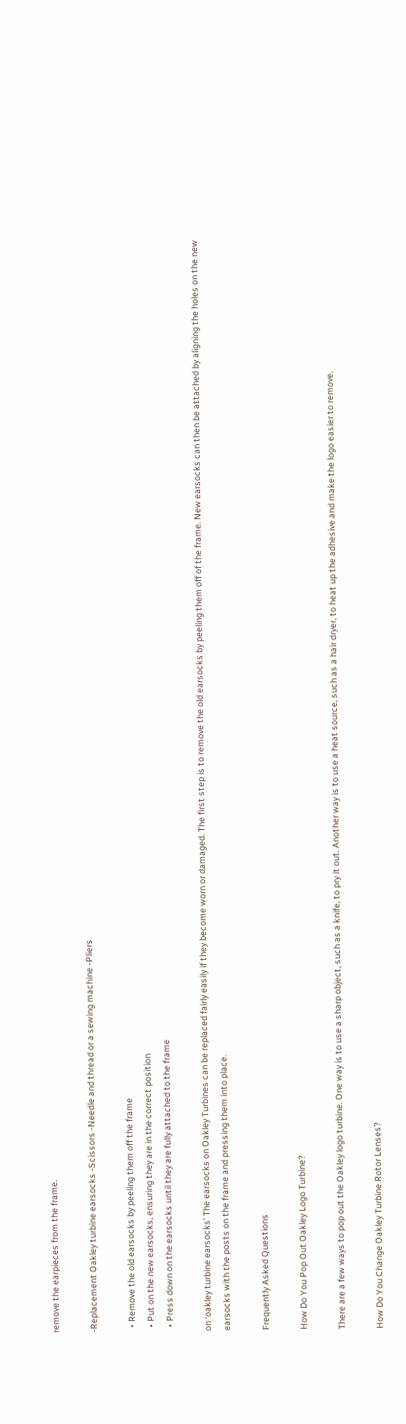remove the earpieces from the frame.

-Replacement Oakley turbine earsocks -Scissors -Needle and thread or a sewing machine -Pliers

  • Remove the old earsocks by peeling them off the frame
  • Put on the new earsocks, ensuring they are in the correct position
  • Press down on the earsocks until they are fully attached to the frame

on ‘oakley turbine earsocks’ The earsocks on Oakley Turbines can be replaced fairly easily if they become worn or damaged. The first step is to remove the old earsocks by peeling them off of the frame. New earsocks can then be attached by aligning the holes on the new earsocks with the posts on the frame and pressing them into place.

Frequently Asked Questions

How Do You Pop Out Oakley Logo Turbine?

There are a few ways to pop out the Oakley logo turbine. One way is to use a sharp object, such as a knife, to pry it out. Another way is to use a heat source, such as a hair dryer, to heat up the adhesive and make the logo easier to remove.

How Do You Change Oakley Turbine Rotor Lenses?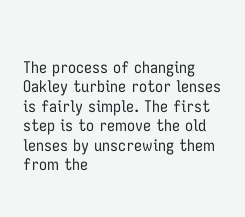The process of changing Oakley turbine rotor lenses is fairly simple. The first step is to remove the old lenses by unscrewing them from the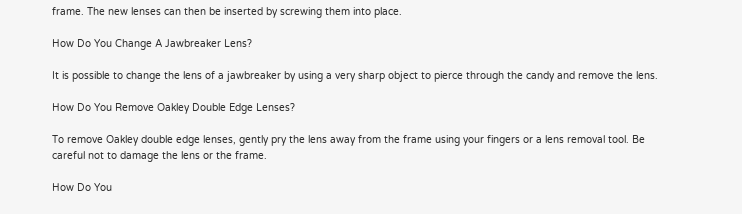frame. The new lenses can then be inserted by screwing them into place.

How Do You Change A Jawbreaker Lens?

It is possible to change the lens of a jawbreaker by using a very sharp object to pierce through the candy and remove the lens.

How Do You Remove Oakley Double Edge Lenses?

To remove Oakley double edge lenses, gently pry the lens away from the frame using your fingers or a lens removal tool. Be careful not to damage the lens or the frame.

How Do You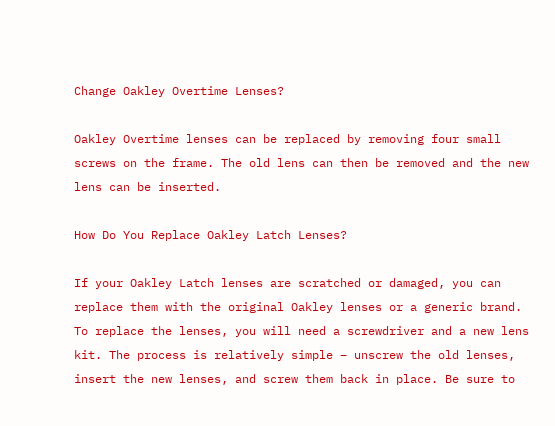Change Oakley Overtime Lenses?

Oakley Overtime lenses can be replaced by removing four small screws on the frame. The old lens can then be removed and the new lens can be inserted.

How Do You Replace Oakley Latch Lenses?

If your Oakley Latch lenses are scratched or damaged, you can replace them with the original Oakley lenses or a generic brand. To replace the lenses, you will need a screwdriver and a new lens kit. The process is relatively simple – unscrew the old lenses, insert the new lenses, and screw them back in place. Be sure to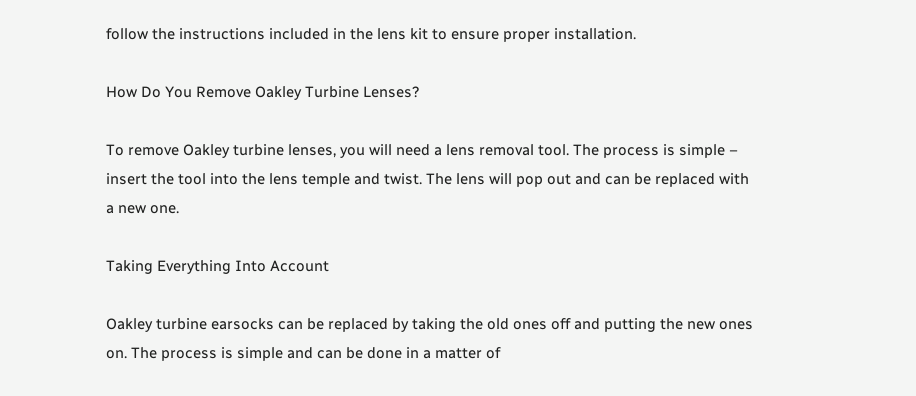follow the instructions included in the lens kit to ensure proper installation.

How Do You Remove Oakley Turbine Lenses?

To remove Oakley turbine lenses, you will need a lens removal tool. The process is simple – insert the tool into the lens temple and twist. The lens will pop out and can be replaced with a new one.

Taking Everything Into Account

Oakley turbine earsocks can be replaced by taking the old ones off and putting the new ones on. The process is simple and can be done in a matter of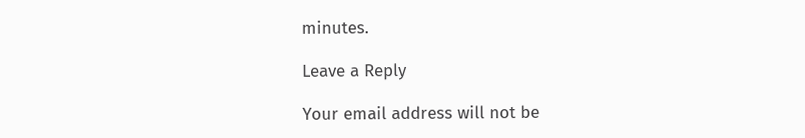minutes.

Leave a Reply

Your email address will not be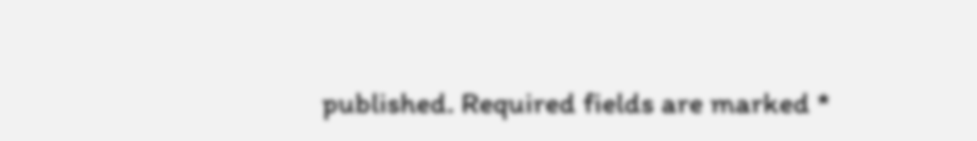published. Required fields are marked *